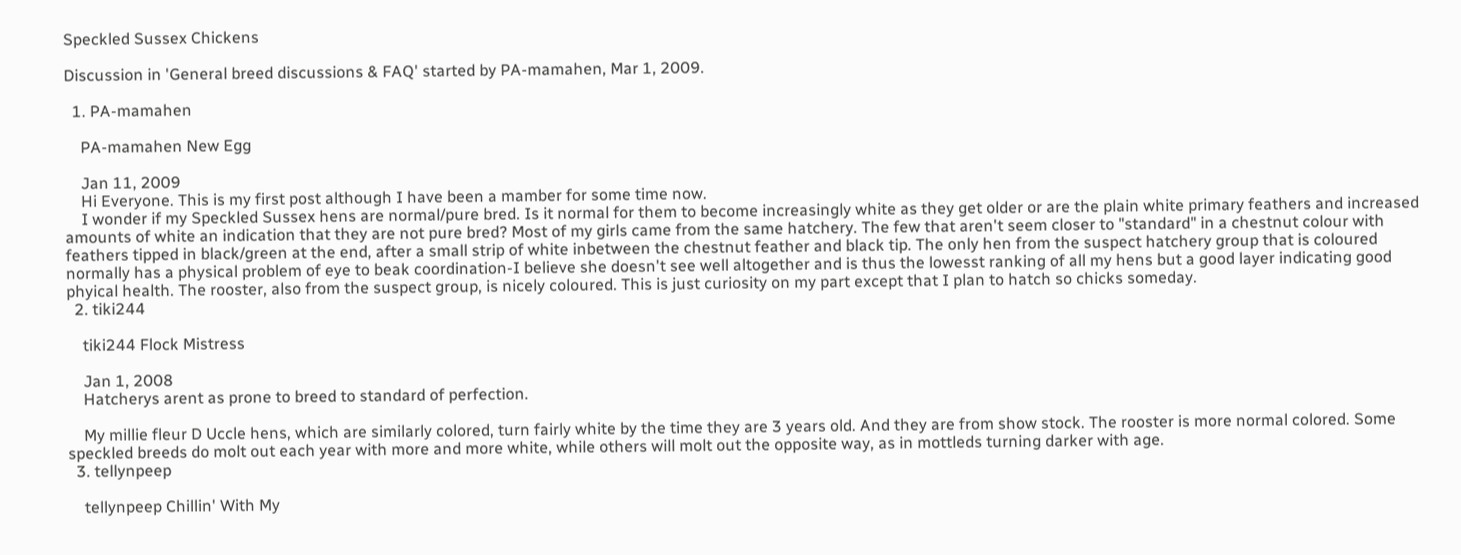Speckled Sussex Chickens

Discussion in 'General breed discussions & FAQ' started by PA-mamahen, Mar 1, 2009.

  1. PA-mamahen

    PA-mamahen New Egg

    Jan 11, 2009
    Hi Everyone. This is my first post although I have been a mamber for some time now.
    I wonder if my Speckled Sussex hens are normal/pure bred. Is it normal for them to become increasingly white as they get older or are the plain white primary feathers and increased amounts of white an indication that they are not pure bred? Most of my girls came from the same hatchery. The few that aren't seem closer to "standard" in a chestnut colour with feathers tipped in black/green at the end, after a small strip of white inbetween the chestnut feather and black tip. The only hen from the suspect hatchery group that is coloured normally has a physical problem of eye to beak coordination-I believe she doesn't see well altogether and is thus the lowesst ranking of all my hens but a good layer indicating good phyical health. The rooster, also from the suspect group, is nicely coloured. This is just curiosity on my part except that I plan to hatch so chicks someday.
  2. tiki244

    tiki244 Flock Mistress

    Jan 1, 2008
    Hatcherys arent as prone to breed to standard of perfection.

    My millie fleur D Uccle hens, which are similarly colored, turn fairly white by the time they are 3 years old. And they are from show stock. The rooster is more normal colored. Some speckled breeds do molt out each year with more and more white, while others will molt out the opposite way, as in mottleds turning darker with age.
  3. tellynpeep

    tellynpeep Chillin' With My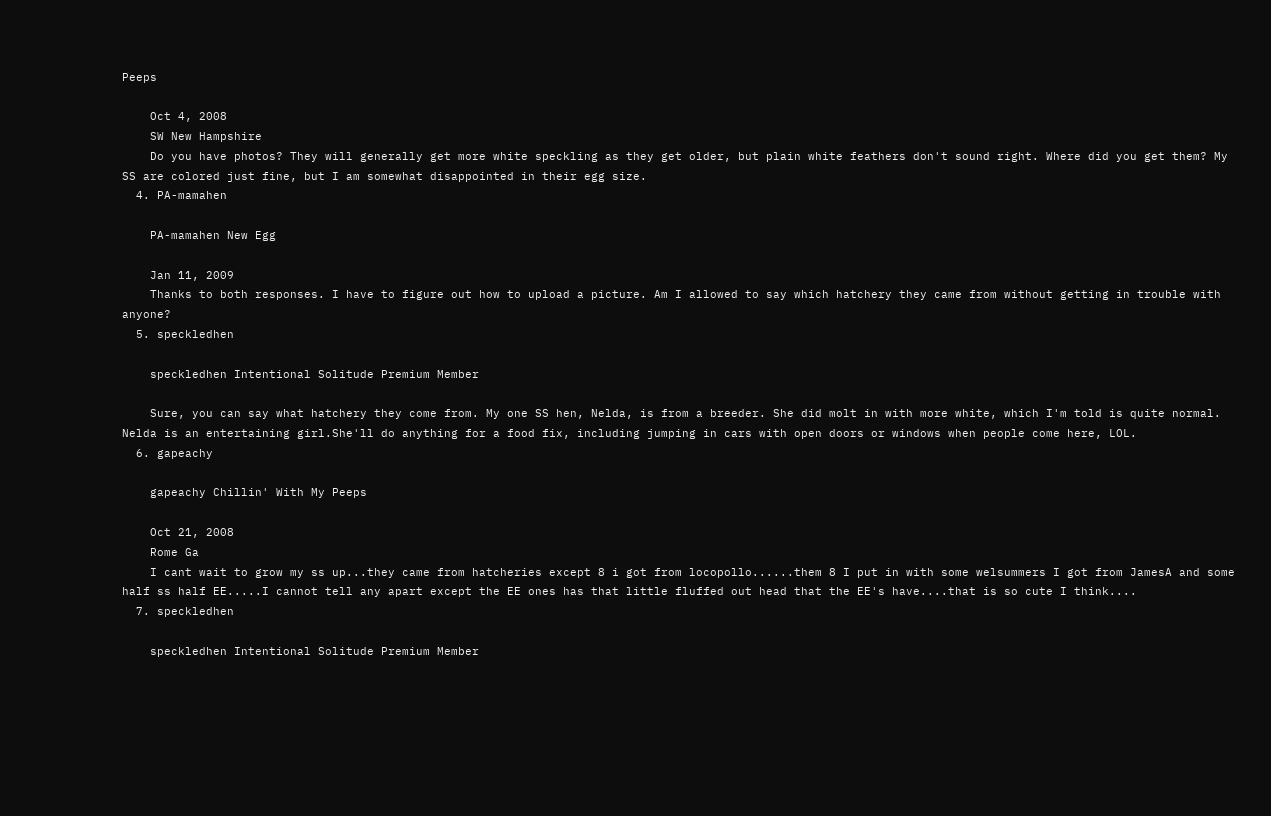Peeps

    Oct 4, 2008
    SW New Hampshire
    Do you have photos? They will generally get more white speckling as they get older, but plain white feathers don't sound right. Where did you get them? My SS are colored just fine, but I am somewhat disappointed in their egg size.
  4. PA-mamahen

    PA-mamahen New Egg

    Jan 11, 2009
    Thanks to both responses. I have to figure out how to upload a picture. Am I allowed to say which hatchery they came from without getting in trouble with anyone?
  5. speckledhen

    speckledhen Intentional Solitude Premium Member

    Sure, you can say what hatchery they come from. My one SS hen, Nelda, is from a breeder. She did molt in with more white, which I'm told is quite normal. Nelda is an entertaining girl.She'll do anything for a food fix, including jumping in cars with open doors or windows when people come here, LOL.
  6. gapeachy

    gapeachy Chillin' With My Peeps

    Oct 21, 2008
    Rome Ga
    I cant wait to grow my ss up...they came from hatcheries except 8 i got from locopollo......them 8 I put in with some welsummers I got from JamesA and some half ss half EE.....I cannot tell any apart except the EE ones has that little fluffed out head that the EE's have....that is so cute I think....
  7. speckledhen

    speckledhen Intentional Solitude Premium Member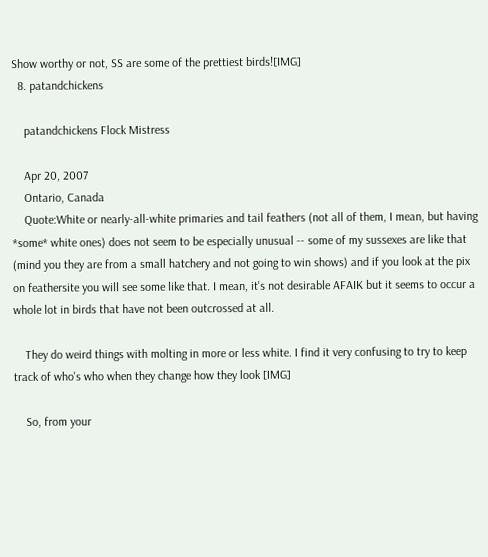Show worthy or not, SS are some of the prettiest birds![IMG]
  8. patandchickens

    patandchickens Flock Mistress

    Apr 20, 2007
    Ontario, Canada
    Quote:White or nearly-all-white primaries and tail feathers (not all of them, I mean, but having *some* white ones) does not seem to be especially unusual -- some of my sussexes are like that (mind you they are from a small hatchery and not going to win shows) and if you look at the pix on feathersite you will see some like that. I mean, it's not desirable AFAIK but it seems to occur a whole lot in birds that have not been outcrossed at all.

    They do weird things with molting in more or less white. I find it very confusing to try to keep track of who's who when they change how they look [IMG]

    So, from your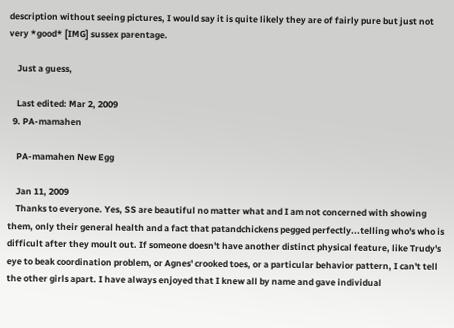description without seeing pictures, I would say it is quite likely they are of fairly pure but just not very *good* [IMG] sussex parentage.

    Just a guess,

    Last edited: Mar 2, 2009
  9. PA-mamahen

    PA-mamahen New Egg

    Jan 11, 2009
    Thanks to everyone. Yes, SS are beautiful no matter what and I am not concerned with showing them, only their general health and a fact that patandchickens pegged perfectly...telling who's who is difficult after they moult out. If someone doesn't have another distinct physical feature, like Trudy's eye to beak coordination problem, or Agnes' crooked toes, or a particular behavior pattern, I can't tell the other girls apart. I have always enjoyed that I knew all by name and gave individual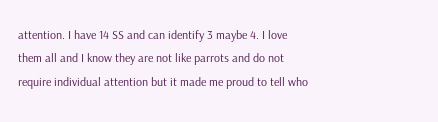attention. I have 14 SS and can identify 3 maybe 4. I love them all and I know they are not like parrots and do not require individual attention but it made me proud to tell who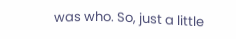was who. So, just a little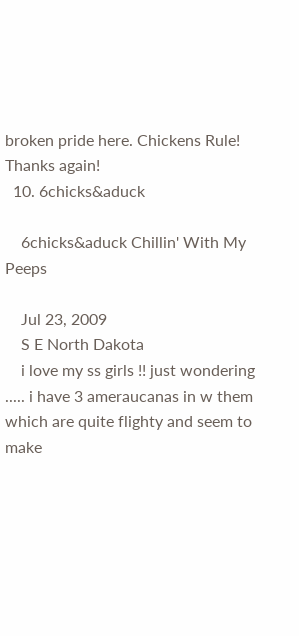broken pride here. Chickens Rule! Thanks again!
  10. 6chicks&aduck

    6chicks&aduck Chillin' With My Peeps

    Jul 23, 2009
    S E North Dakota
    i love my ss girls !! just wondering ..... i have 3 ameraucanas in w them which are quite flighty and seem to make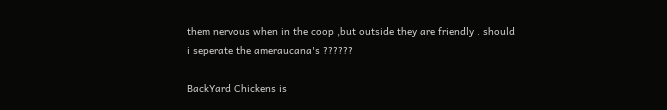them nervous when in the coop ,but outside they are friendly . should i seperate the ameraucana's ??????

BackYard Chickens is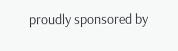proudly sponsored by